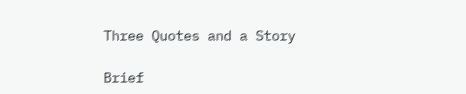Three Quotes and a Story

Brief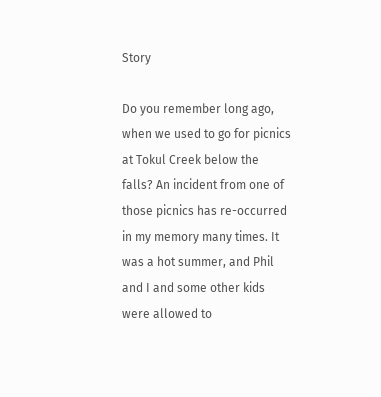Story

Do you remember long ago, when we used to go for picnics at Tokul Creek below the falls? An incident from one of those picnics has re-occurred in my memory many times. It was a hot summer, and Phil and I and some other kids were allowed to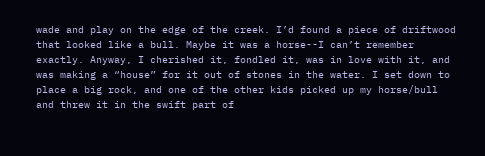wade and play on the edge of the creek. I’d found a piece of driftwood that looked like a bull. Maybe it was a horse--I can’t remember exactly. Anyway, I cherished it, fondled it, was in love with it, and was making a “house” for it out of stones in the water. I set down to place a big rock, and one of the other kids picked up my horse/bull and threw it in the swift part of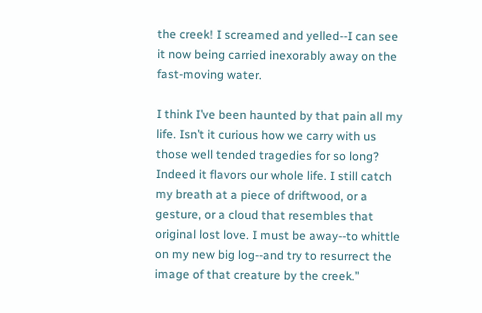the creek! I screamed and yelled--I can see it now being carried inexorably away on the fast-moving water.

I think I’ve been haunted by that pain all my life. Isn’t it curious how we carry with us those well tended tragedies for so long? Indeed it flavors our whole life. I still catch my breath at a piece of driftwood, or a gesture, or a cloud that resembles that original lost love. I must be away--to whittle on my new big log--and try to resurrect the image of that creature by the creek.”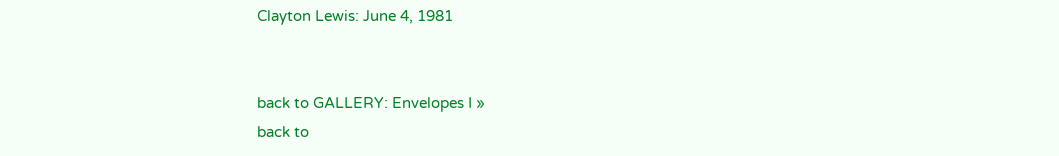Clayton Lewis: June 4, 1981


back to GALLERY: Envelopes I »
back to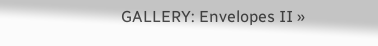GALLERY: Envelopes II »